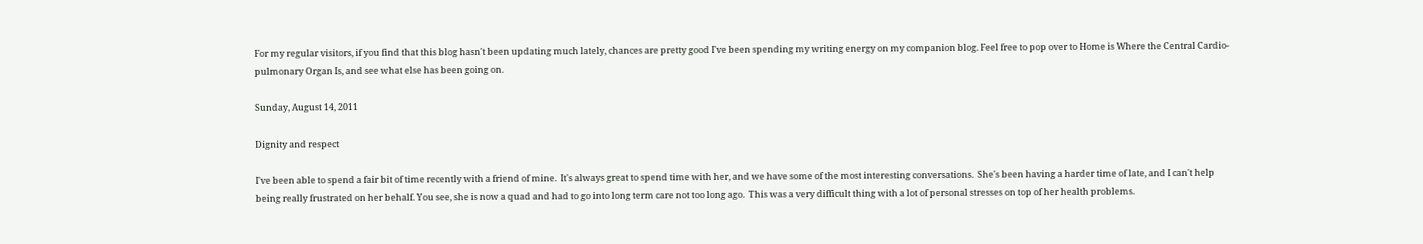For my regular visitors, if you find that this blog hasn't been updating much lately, chances are pretty good I've been spending my writing energy on my companion blog. Feel free to pop over to Home is Where the Central Cardio-pulmonary Organ Is, and see what else has been going on.

Sunday, August 14, 2011

Dignity and respect

I've been able to spend a fair bit of time recently with a friend of mine.  It's always great to spend time with her, and we have some of the most interesting conversations.  She's been having a harder time of late, and I can't help being really frustrated on her behalf. You see, she is now a quad and had to go into long term care not too long ago.  This was a very difficult thing with a lot of personal stresses on top of her health problems.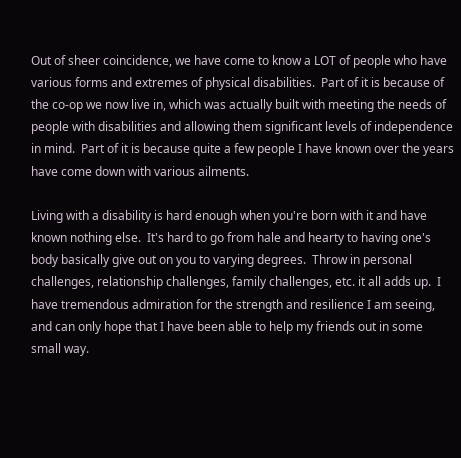Out of sheer coincidence, we have come to know a LOT of people who have various forms and extremes of physical disabilities.  Part of it is because of the co-op we now live in, which was actually built with meeting the needs of people with disabilities and allowing them significant levels of independence in mind.  Part of it is because quite a few people I have known over the years have come down with various ailments.

Living with a disability is hard enough when you're born with it and have known nothing else.  It's hard to go from hale and hearty to having one's body basically give out on you to varying degrees.  Throw in personal challenges, relationship challenges, family challenges, etc. it all adds up.  I have tremendous admiration for the strength and resilience I am seeing, and can only hope that I have been able to help my friends out in some small way.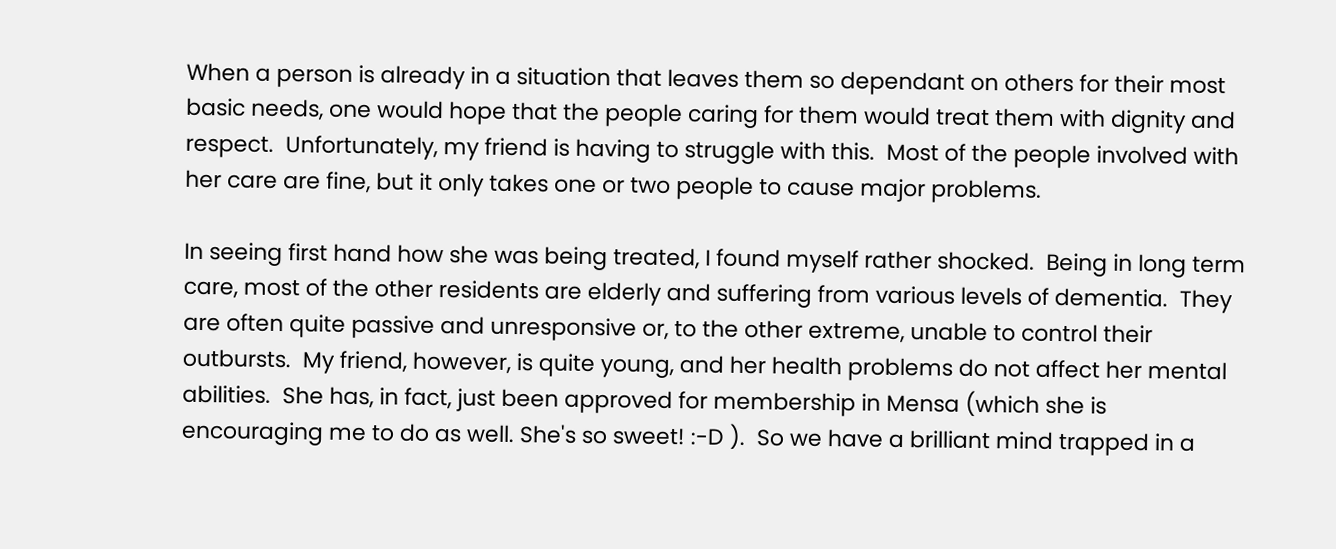When a person is already in a situation that leaves them so dependant on others for their most basic needs, one would hope that the people caring for them would treat them with dignity and respect.  Unfortunately, my friend is having to struggle with this.  Most of the people involved with her care are fine, but it only takes one or two people to cause major problems.

In seeing first hand how she was being treated, I found myself rather shocked.  Being in long term care, most of the other residents are elderly and suffering from various levels of dementia.  They are often quite passive and unresponsive or, to the other extreme, unable to control their outbursts.  My friend, however, is quite young, and her health problems do not affect her mental abilities.  She has, in fact, just been approved for membership in Mensa (which she is encouraging me to do as well. She's so sweet! :-D ).  So we have a brilliant mind trapped in a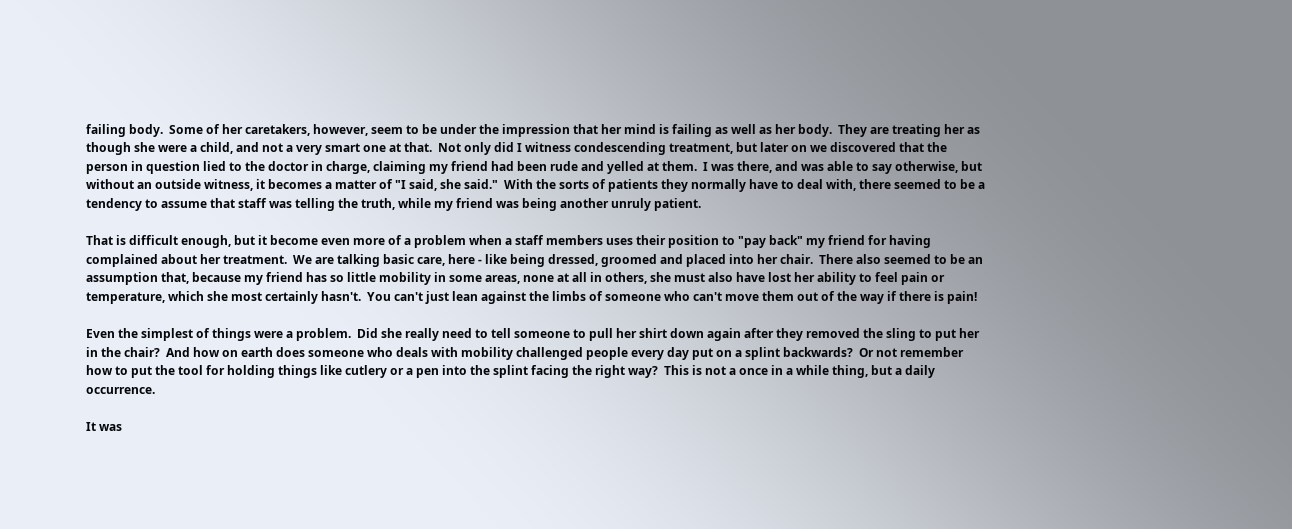failing body.  Some of her caretakers, however, seem to be under the impression that her mind is failing as well as her body.  They are treating her as though she were a child, and not a very smart one at that.  Not only did I witness condescending treatment, but later on we discovered that the person in question lied to the doctor in charge, claiming my friend had been rude and yelled at them.  I was there, and was able to say otherwise, but without an outside witness, it becomes a matter of "I said, she said."  With the sorts of patients they normally have to deal with, there seemed to be a tendency to assume that staff was telling the truth, while my friend was being another unruly patient.

That is difficult enough, but it become even more of a problem when a staff members uses their position to "pay back" my friend for having complained about her treatment.  We are talking basic care, here - like being dressed, groomed and placed into her chair.  There also seemed to be an assumption that, because my friend has so little mobility in some areas, none at all in others, she must also have lost her ability to feel pain or temperature, which she most certainly hasn't.  You can't just lean against the limbs of someone who can't move them out of the way if there is pain!

Even the simplest of things were a problem.  Did she really need to tell someone to pull her shirt down again after they removed the sling to put her in the chair?  And how on earth does someone who deals with mobility challenged people every day put on a splint backwards?  Or not remember how to put the tool for holding things like cutlery or a pen into the splint facing the right way?  This is not a once in a while thing, but a daily occurrence.

It was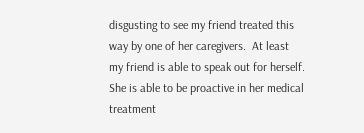disgusting to see my friend treated this way by one of her caregivers.  At least my friend is able to speak out for herself.  She is able to be proactive in her medical treatment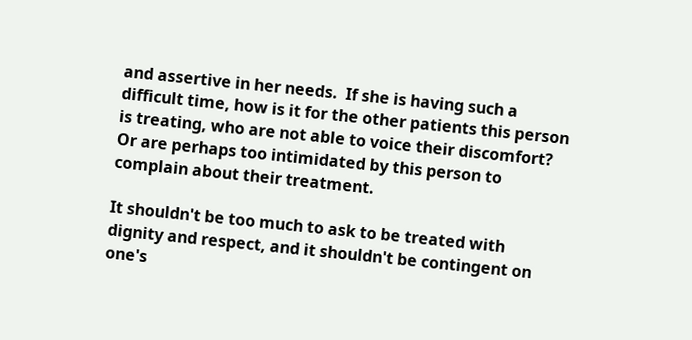and assertive in her needs.  If she is having such a difficult time, how is it for the other patients this person is treating, who are not able to voice their discomfort?  Or are perhaps too intimidated by this person to complain about their treatment.

It shouldn't be too much to ask to be treated with dignity and respect, and it shouldn't be contingent on one's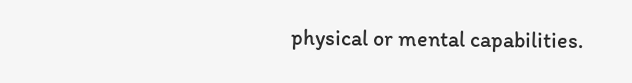physical or mental capabilities.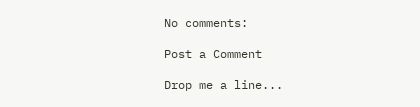No comments:

Post a Comment

Drop me a line...